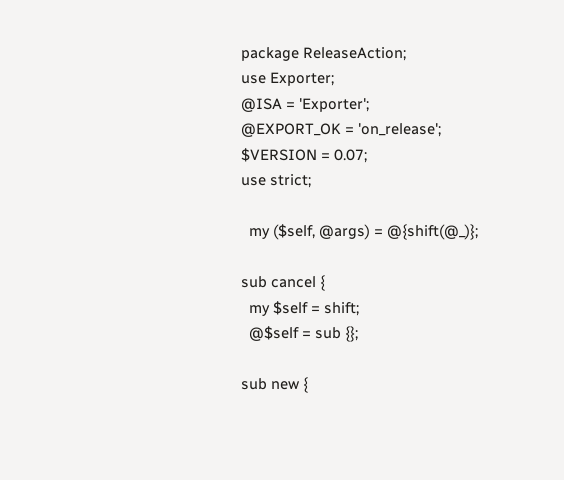package ReleaseAction;
use Exporter;
@ISA = 'Exporter';
@EXPORT_OK = 'on_release';
$VERSION = 0.07;
use strict;

  my ($self, @args) = @{shift(@_)};

sub cancel {
  my $self = shift;
  @$self = sub {};

sub new {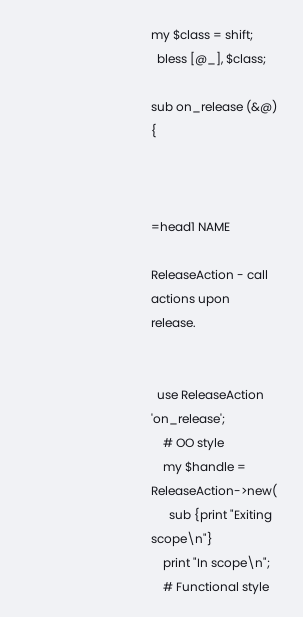my $class = shift;
  bless [@_], $class;

sub on_release (&@) {



=head1 NAME

ReleaseAction - call actions upon release.


  use ReleaseAction 'on_release';
    # OO style
    my $handle = ReleaseAction->new(
      sub {print "Exiting scope\n"}
    print "In scope\n";
    # Functional style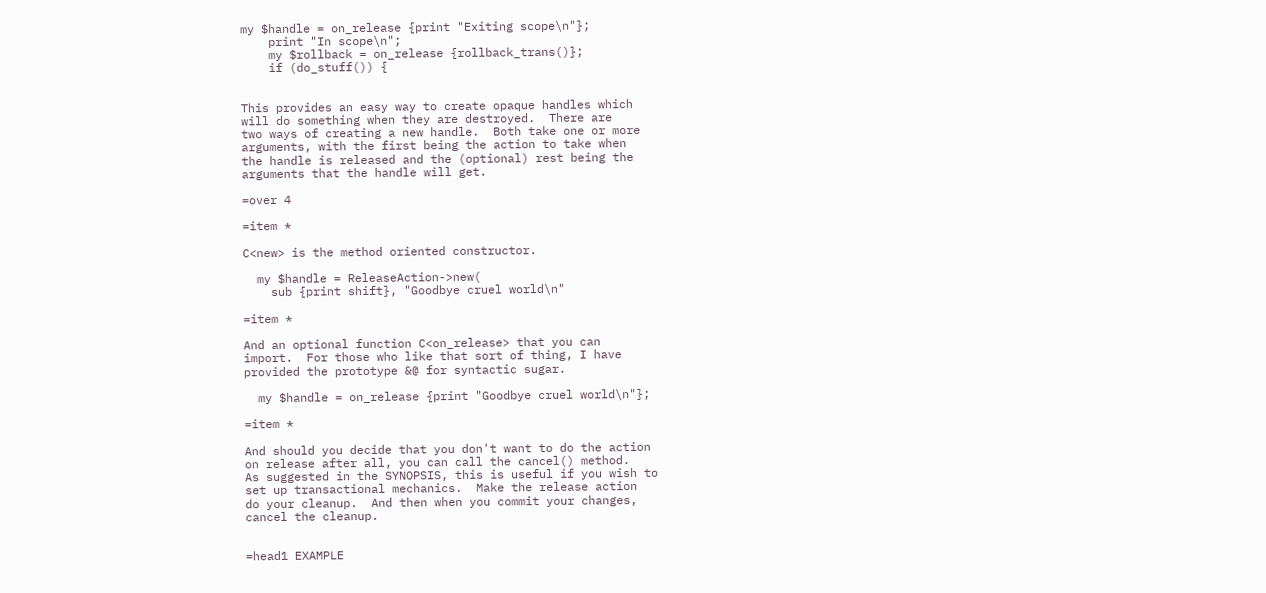my $handle = on_release {print "Exiting scope\n"};
    print "In scope\n";
    my $rollback = on_release {rollback_trans()};
    if (do_stuff()) {


This provides an easy way to create opaque handles which
will do something when they are destroyed.  There are
two ways of creating a new handle.  Both take one or more
arguments, with the first being the action to take when
the handle is released and the (optional) rest being the
arguments that the handle will get.

=over 4

=item *

C<new> is the method oriented constructor.

  my $handle = ReleaseAction->new(
    sub {print shift}, "Goodbye cruel world\n"

=item *

And an optional function C<on_release> that you can
import.  For those who like that sort of thing, I have
provided the prototype &@ for syntactic sugar.

  my $handle = on_release {print "Goodbye cruel world\n"};

=item *

And should you decide that you don't want to do the action
on release after all, you can call the cancel() method.
As suggested in the SYNOPSIS, this is useful if you wish to
set up transactional mechanics.  Make the release action
do your cleanup.  And then when you commit your changes,
cancel the cleanup.


=head1 EXAMPLE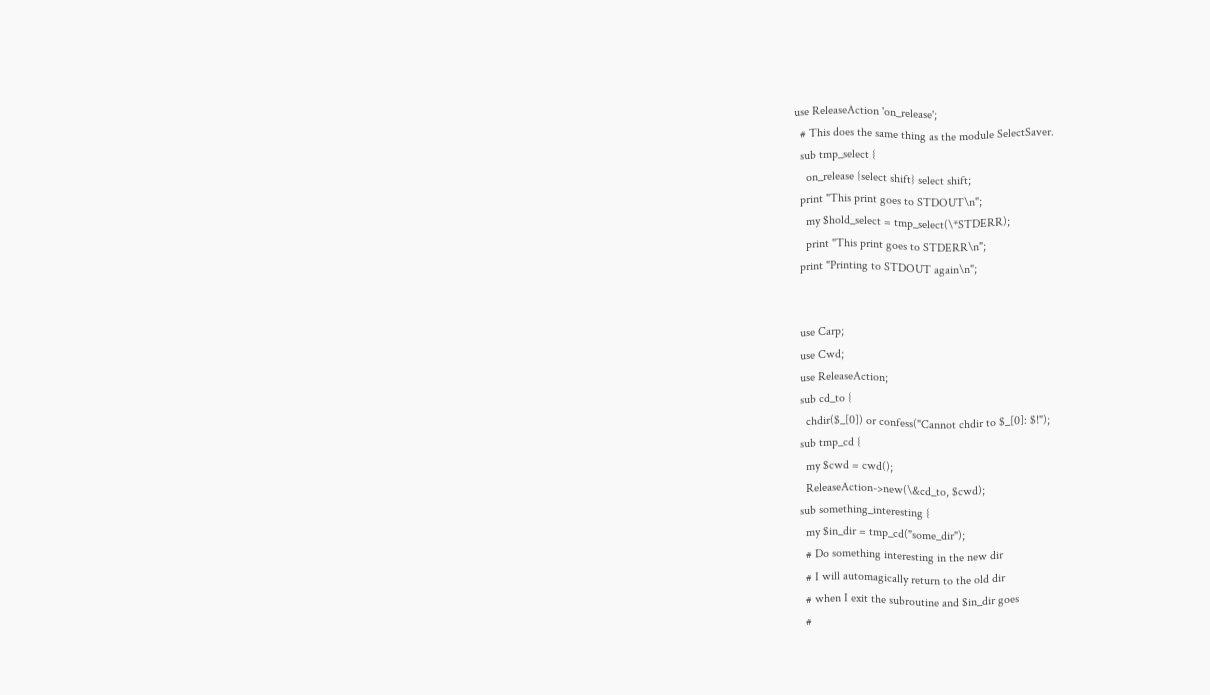use ReleaseAction 'on_release';
  # This does the same thing as the module SelectSaver.
  sub tmp_select {
    on_release {select shift} select shift;
  print "This print goes to STDOUT\n";
    my $hold_select = tmp_select(\*STDERR);
    print "This print goes to STDERR\n";
  print "Printing to STDOUT again\n";


  use Carp;
  use Cwd;
  use ReleaseAction;
  sub cd_to {
    chdir($_[0]) or confess("Cannot chdir to $_[0]: $!");
  sub tmp_cd {
    my $cwd = cwd();
    ReleaseAction->new(\&cd_to, $cwd);
  sub something_interesting {
    my $in_dir = tmp_cd("some_dir");
    # Do something interesting in the new dir
    # I will automagically return to the old dir
    # when I exit the subroutine and $in_dir goes
    #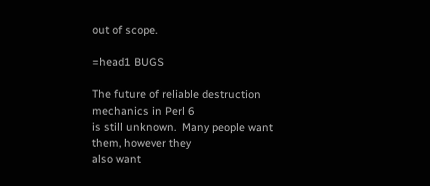out of scope.

=head1 BUGS

The future of reliable destruction mechanics in Perl 6
is still unknown.  Many people want them, however they
also want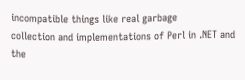incompatible things like real garbage
collection and implementations of Perl in .NET and
the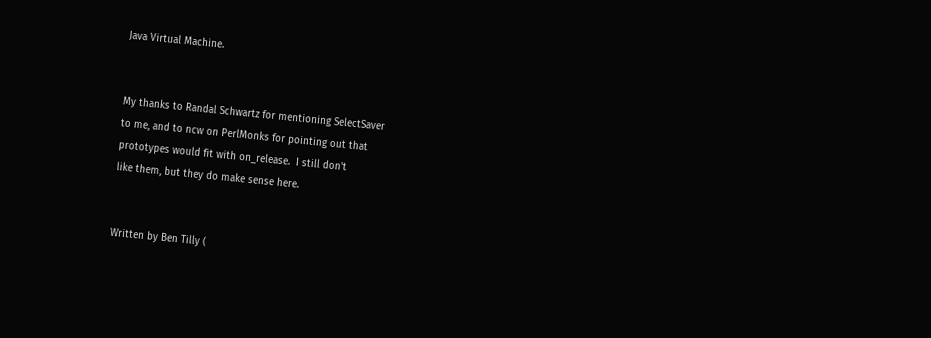Java Virtual Machine.


My thanks to Randal Schwartz for mentioning SelectSaver
to me, and to ncw on PerlMonks for pointing out that
prototypes would fit with on_release.  I still don't
like them, but they do make sense here.


Written by Ben Tilly (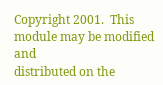Copyright 2001.  This module may be modified and
distributed on the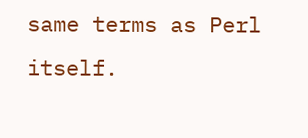same terms as Perl itself.